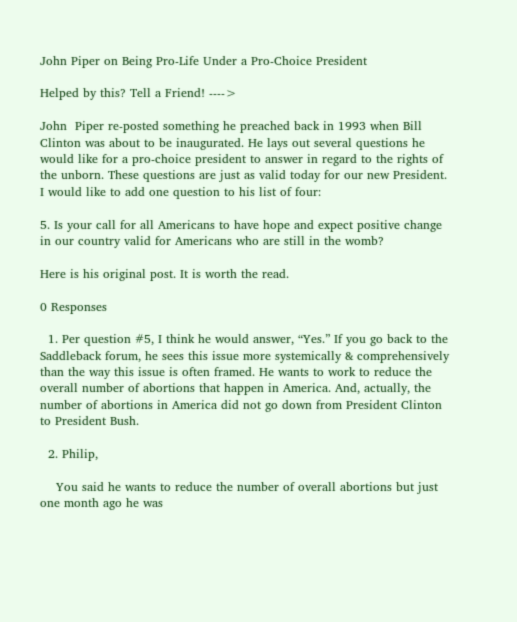John Piper on Being Pro-Life Under a Pro-Choice President

Helped by this? Tell a Friend! ---->

John  Piper re-posted something he preached back in 1993 when Bill Clinton was about to be inaugurated. He lays out several questions he would like for a pro-choice president to answer in regard to the rights of the unborn. These questions are just as valid today for our new President. I would like to add one question to his list of four:

5. Is your call for all Americans to have hope and expect positive change in our country valid for Americans who are still in the womb?

Here is his original post. It is worth the read.

0 Responses

  1. Per question #5, I think he would answer, “Yes.” If you go back to the Saddleback forum, he sees this issue more systemically & comprehensively than the way this issue is often framed. He wants to work to reduce the overall number of abortions that happen in America. And, actually, the number of abortions in America did not go down from President Clinton to President Bush.

  2. Philip,

    You said he wants to reduce the number of overall abortions but just one month ago he was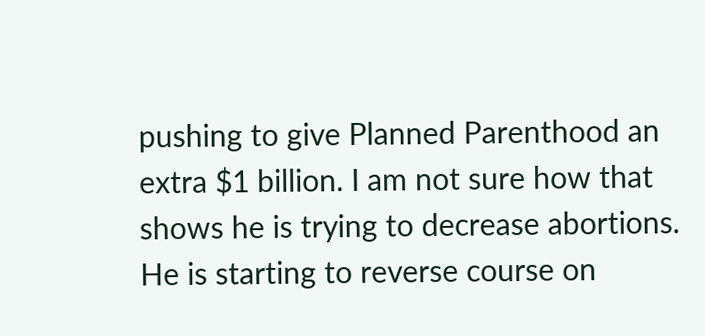pushing to give Planned Parenthood an extra $1 billion. I am not sure how that shows he is trying to decrease abortions. He is starting to reverse course on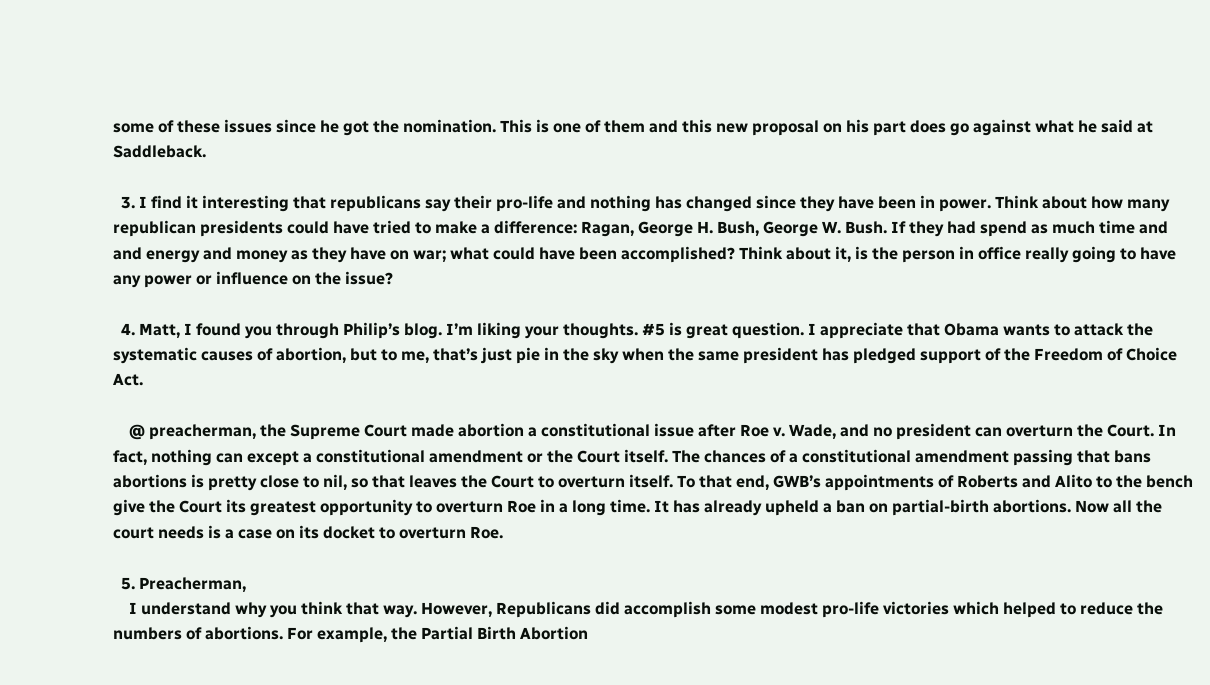some of these issues since he got the nomination. This is one of them and this new proposal on his part does go against what he said at Saddleback.

  3. I find it interesting that republicans say their pro-life and nothing has changed since they have been in power. Think about how many republican presidents could have tried to make a difference: Ragan, George H. Bush, George W. Bush. If they had spend as much time and and energy and money as they have on war; what could have been accomplished? Think about it, is the person in office really going to have any power or influence on the issue?

  4. Matt, I found you through Philip’s blog. I’m liking your thoughts. #5 is great question. I appreciate that Obama wants to attack the systematic causes of abortion, but to me, that’s just pie in the sky when the same president has pledged support of the Freedom of Choice Act.

    @ preacherman, the Supreme Court made abortion a constitutional issue after Roe v. Wade, and no president can overturn the Court. In fact, nothing can except a constitutional amendment or the Court itself. The chances of a constitutional amendment passing that bans abortions is pretty close to nil, so that leaves the Court to overturn itself. To that end, GWB’s appointments of Roberts and Alito to the bench give the Court its greatest opportunity to overturn Roe in a long time. It has already upheld a ban on partial-birth abortions. Now all the court needs is a case on its docket to overturn Roe.

  5. Preacherman,
    I understand why you think that way. However, Republicans did accomplish some modest pro-life victories which helped to reduce the numbers of abortions. For example, the Partial Birth Abortion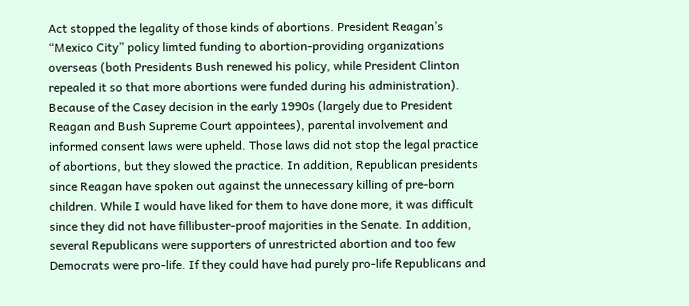Act stopped the legality of those kinds of abortions. President Reagan’s “Mexico City” policy limted funding to abortion-providing organizations overseas (both Presidents Bush renewed his policy, while President Clinton repealed it so that more abortions were funded during his administration). Because of the Casey decision in the early 1990s (largely due to President Reagan and Bush Supreme Court appointees), parental involvement and informed consent laws were upheld. Those laws did not stop the legal practice of abortions, but they slowed the practice. In addition, Republican presidents since Reagan have spoken out against the unnecessary killing of pre-born children. While I would have liked for them to have done more, it was difficult since they did not have fillibuster-proof majorities in the Senate. In addition, several Republicans were supporters of unrestricted abortion and too few Democrats were pro-life. If they could have had purely pro-life Republicans and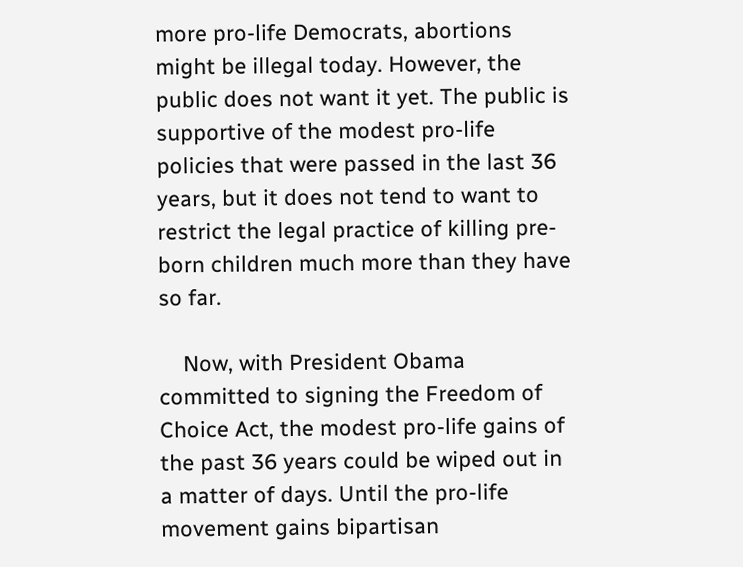more pro-life Democrats, abortions might be illegal today. However, the public does not want it yet. The public is supportive of the modest pro-life policies that were passed in the last 36 years, but it does not tend to want to restrict the legal practice of killing pre-born children much more than they have so far.

    Now, with President Obama committed to signing the Freedom of Choice Act, the modest pro-life gains of the past 36 years could be wiped out in a matter of days. Until the pro-life movement gains bipartisan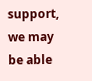support, we may be able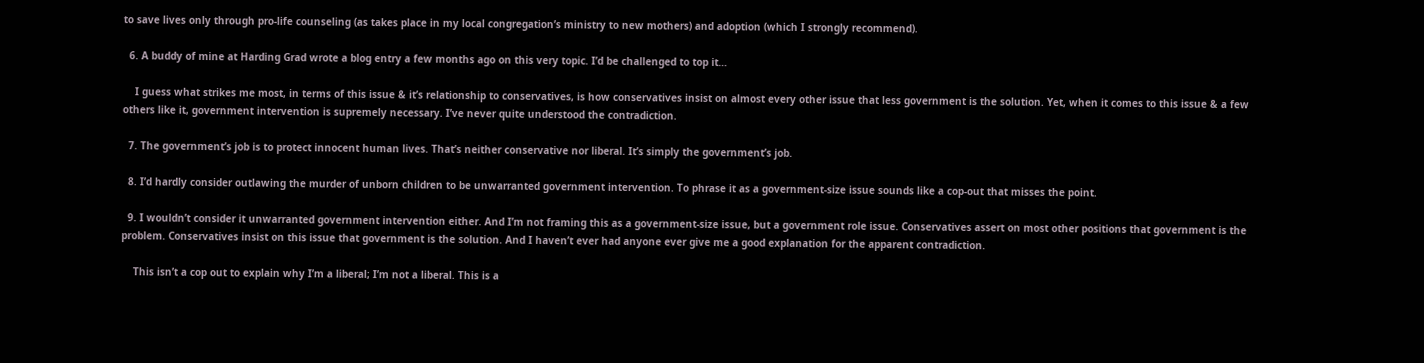to save lives only through pro-life counseling (as takes place in my local congregation’s ministry to new mothers) and adoption (which I strongly recommend).

  6. A buddy of mine at Harding Grad wrote a blog entry a few months ago on this very topic. I’d be challenged to top it…

    I guess what strikes me most, in terms of this issue & it’s relationship to conservatives, is how conservatives insist on almost every other issue that less government is the solution. Yet, when it comes to this issue & a few others like it, government intervention is supremely necessary. I’ve never quite understood the contradiction.

  7. The government’s job is to protect innocent human lives. That’s neither conservative nor liberal. It’s simply the government’s job.

  8. I’d hardly consider outlawing the murder of unborn children to be unwarranted government intervention. To phrase it as a government-size issue sounds like a cop-out that misses the point.

  9. I wouldn’t consider it unwarranted government intervention either. And I’m not framing this as a government-size issue, but a government role issue. Conservatives assert on most other positions that government is the problem. Conservatives insist on this issue that government is the solution. And I haven’t ever had anyone ever give me a good explanation for the apparent contradiction.

    This isn’t a cop out to explain why I’m a liberal; I’m not a liberal. This is a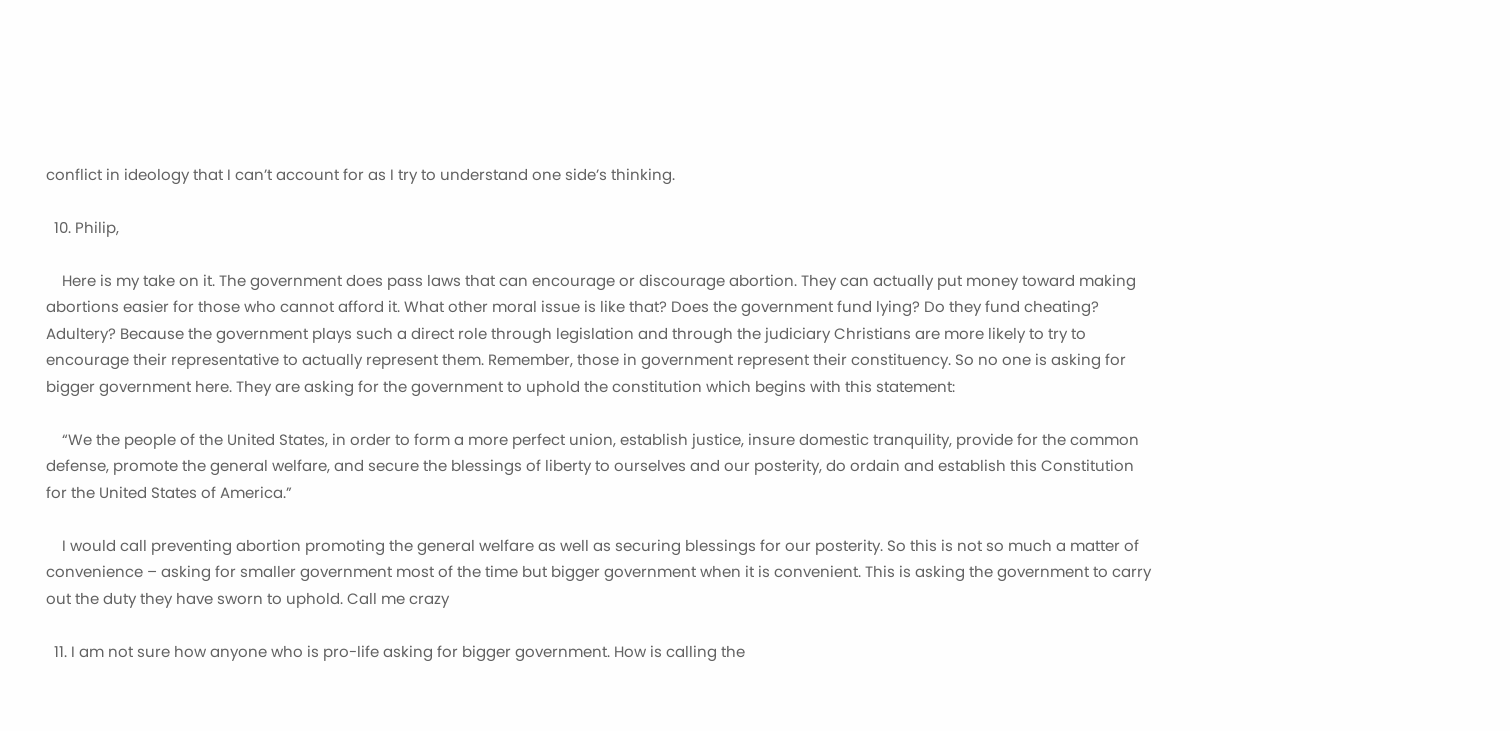conflict in ideology that I can’t account for as I try to understand one side’s thinking.

  10. Philip,

    Here is my take on it. The government does pass laws that can encourage or discourage abortion. They can actually put money toward making abortions easier for those who cannot afford it. What other moral issue is like that? Does the government fund lying? Do they fund cheating? Adultery? Because the government plays such a direct role through legislation and through the judiciary Christians are more likely to try to encourage their representative to actually represent them. Remember, those in government represent their constituency. So no one is asking for bigger government here. They are asking for the government to uphold the constitution which begins with this statement:

    “We the people of the United States, in order to form a more perfect union, establish justice, insure domestic tranquility, provide for the common defense, promote the general welfare, and secure the blessings of liberty to ourselves and our posterity, do ordain and establish this Constitution for the United States of America.”

    I would call preventing abortion promoting the general welfare as well as securing blessings for our posterity. So this is not so much a matter of convenience – asking for smaller government most of the time but bigger government when it is convenient. This is asking the government to carry out the duty they have sworn to uphold. Call me crazy

  11. I am not sure how anyone who is pro-life asking for bigger government. How is calling the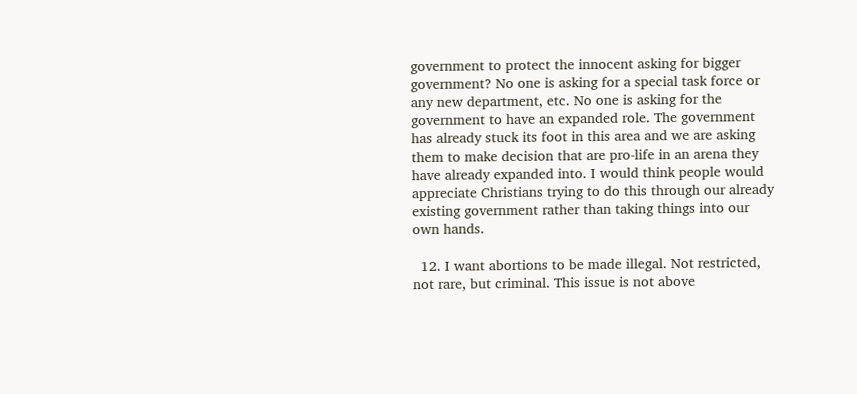government to protect the innocent asking for bigger government? No one is asking for a special task force or any new department, etc. No one is asking for the government to have an expanded role. The government has already stuck its foot in this area and we are asking them to make decision that are pro-life in an arena they have already expanded into. I would think people would appreciate Christians trying to do this through our already existing government rather than taking things into our own hands.

  12. I want abortions to be made illegal. Not restricted, not rare, but criminal. This issue is not above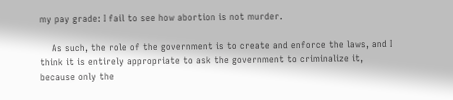my pay grade: I fail to see how abortion is not murder.

    As such, the role of the government is to create and enforce the laws, and I think it is entirely appropriate to ask the government to criminalize it, because only the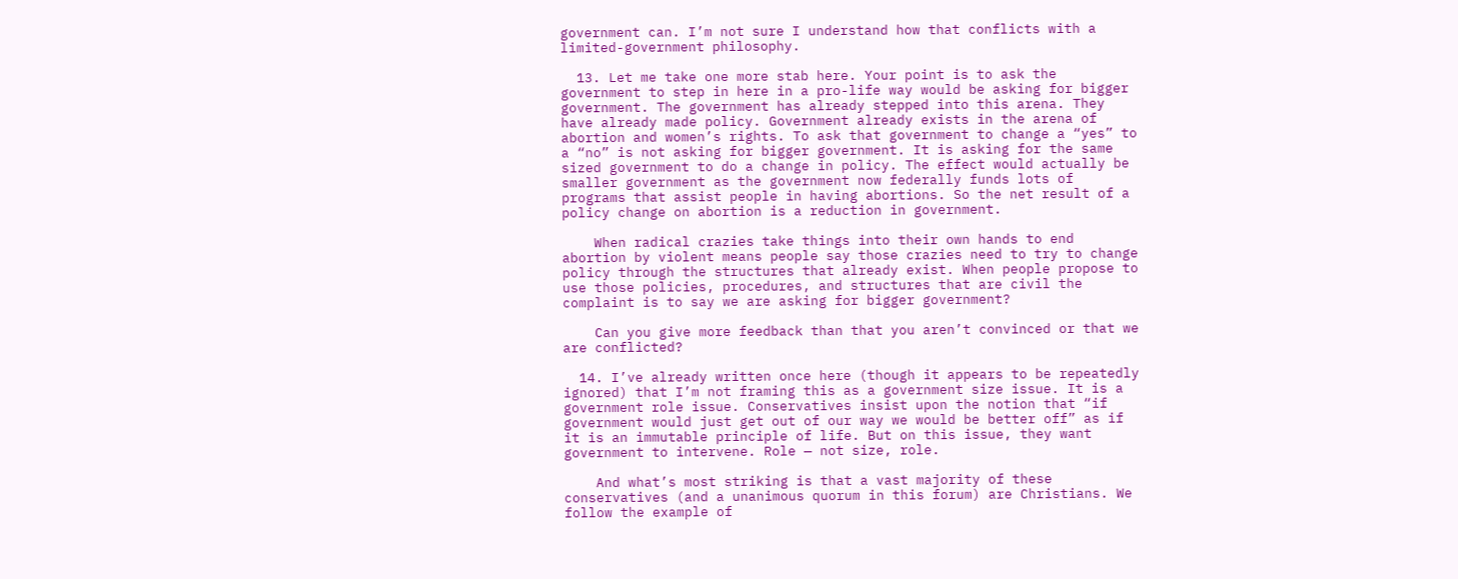government can. I’m not sure I understand how that conflicts with a limited-government philosophy.

  13. Let me take one more stab here. Your point is to ask the government to step in here in a pro-life way would be asking for bigger government. The government has already stepped into this arena. They have already made policy. Government already exists in the arena of abortion and women’s rights. To ask that government to change a “yes” to a “no” is not asking for bigger government. It is asking for the same sized government to do a change in policy. The effect would actually be smaller government as the government now federally funds lots of programs that assist people in having abortions. So the net result of a policy change on abortion is a reduction in government.

    When radical crazies take things into their own hands to end abortion by violent means people say those crazies need to try to change policy through the structures that already exist. When people propose to use those policies, procedures, and structures that are civil the complaint is to say we are asking for bigger government?

    Can you give more feedback than that you aren’t convinced or that we are conflicted?

  14. I’ve already written once here (though it appears to be repeatedly ignored) that I’m not framing this as a government size issue. It is a government role issue. Conservatives insist upon the notion that “if government would just get out of our way we would be better off” as if it is an immutable principle of life. But on this issue, they want government to intervene. Role — not size, role.

    And what’s most striking is that a vast majority of these conservatives (and a unanimous quorum in this forum) are Christians. We follow the example of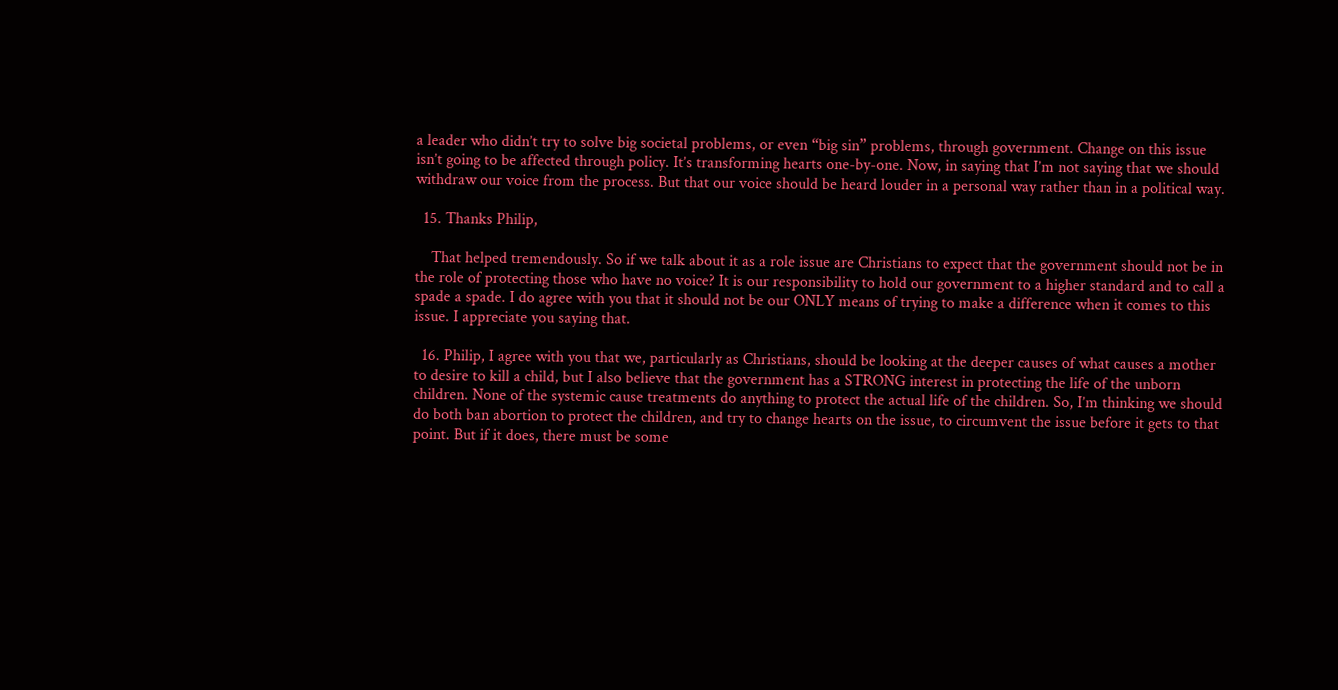a leader who didn’t try to solve big societal problems, or even “big sin” problems, through government. Change on this issue isn’t going to be affected through policy. It’s transforming hearts one-by-one. Now, in saying that I’m not saying that we should withdraw our voice from the process. But that our voice should be heard louder in a personal way rather than in a political way.

  15. Thanks Philip,

    That helped tremendously. So if we talk about it as a role issue are Christians to expect that the government should not be in the role of protecting those who have no voice? It is our responsibility to hold our government to a higher standard and to call a spade a spade. I do agree with you that it should not be our ONLY means of trying to make a difference when it comes to this issue. I appreciate you saying that.

  16. Philip, I agree with you that we, particularly as Christians, should be looking at the deeper causes of what causes a mother to desire to kill a child, but I also believe that the government has a STRONG interest in protecting the life of the unborn children. None of the systemic cause treatments do anything to protect the actual life of the children. So, I’m thinking we should do both ban abortion to protect the children, and try to change hearts on the issue, to circumvent the issue before it gets to that point. But if it does, there must be some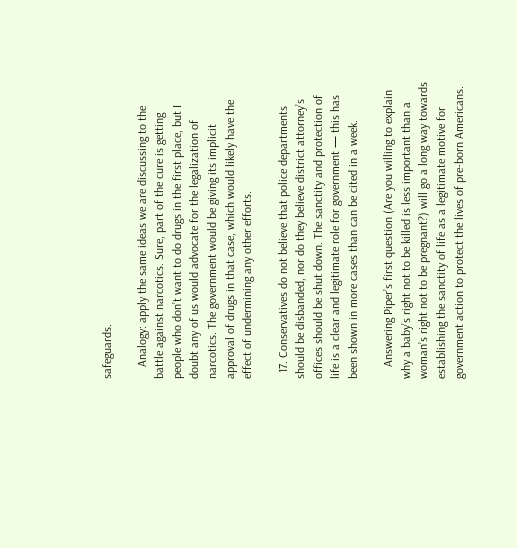safeguards.

    Analogy: apply the same ideas we are discussing to the battle against narcotics. Sure, part of the cure is getting people who don’t want to do drugs in the first place, but I doubt any of us would advocate for the legalization of narcotics. The government would be giving its implicit approval of drugs in that case, which would likely have the effect of undermining any other efforts.

  17. Conservatives do not believe that police departments should be disbanded, nor do they believe district attorney’s offices should be shut down. The sanctity and protection of life is a clear and legitimate role for government — this has been shown in more cases than can be cited in a week.

    Answering Piper’s first question (Are you willing to explain why a baby’s right not to be killed is less important than a woman’s right not to be pregnant?) will go a long way towards establishing the sanctity of life as a legitimate motive for government action to protect the lives of pre-born Americans.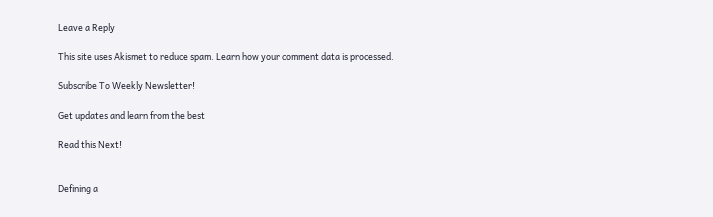Leave a Reply

This site uses Akismet to reduce spam. Learn how your comment data is processed.

Subscribe To Weekly Newsletter!

Get updates and learn from the best

Read this Next!


Defining a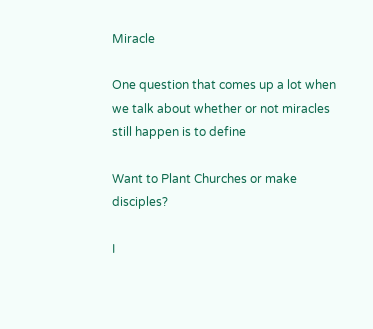Miracle

One question that comes up a lot when we talk about whether or not miracles still happen is to define

Want to Plant Churches or make disciples?

I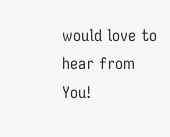would love to hear from You!